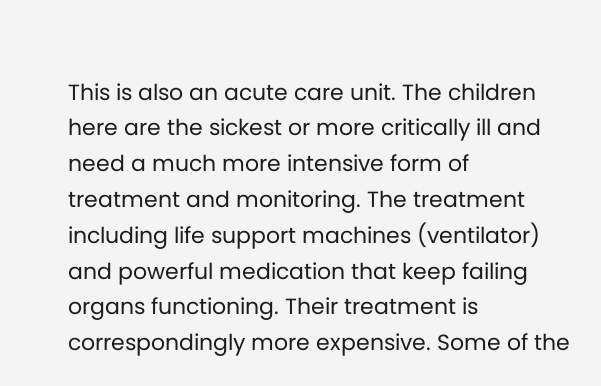This is also an acute care unit. The children here are the sickest or more critically ill and need a much more intensive form of treatment and monitoring. The treatment including life support machines (ventilator) and powerful medication that keep failing organs functioning. Their treatment is correspondingly more expensive. Some of the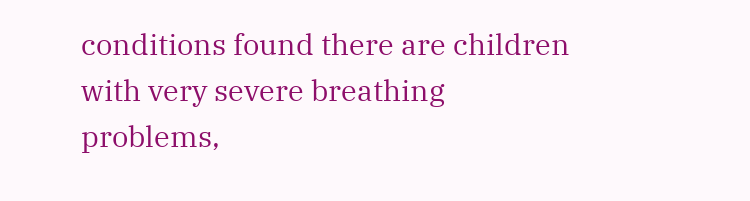conditions found there are children with very severe breathing problems,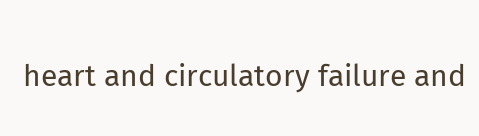heart and circulatory failure and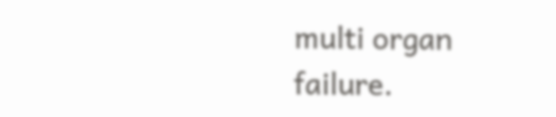multi organ failure.